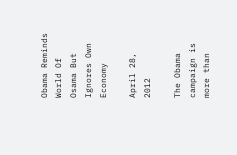Obama Reminds World Of Osama But Ignores Own Economy

April 28, 2012

The Obama campaign is more than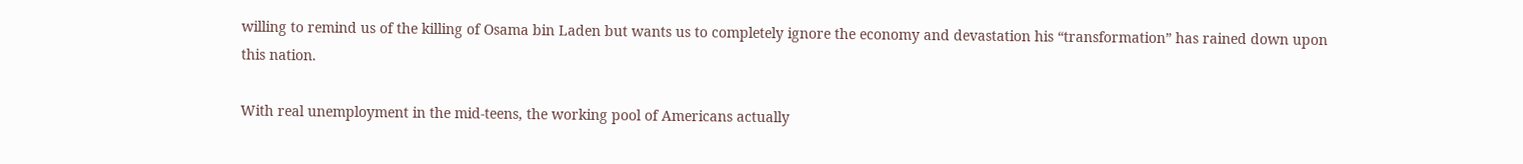willing to remind us of the killing of Osama bin Laden but wants us to completely ignore the economy and devastation his “transformation” has rained down upon this nation.

With real unemployment in the mid-teens, the working pool of Americans actually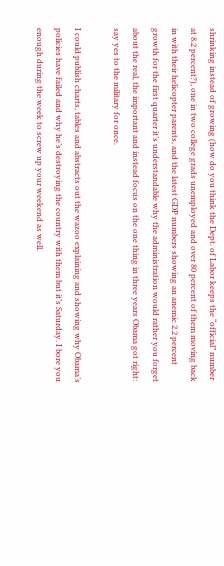shrinking instead of growing (how do you think the Dept. of Labor keeps the “official” number at 8.2 percent?), one in two college grads unemployed and over 80 percent of them moving back in with their helicopter parents, and the latest GDP numbers showing an anemic 2.2 percent growth for the first quarter it’s understandable why the administration would rather you forget about the real, the important and instead focus on the one thing in three years Obama got right: say yes to the military for once.

I could publish charts, tables and abstracts out the wazoo explaining and showing why Obama’s policies have failed and why he’s destroying the country with them but it’s Saturday. I bore you enough during the week to screw up your weekend as well.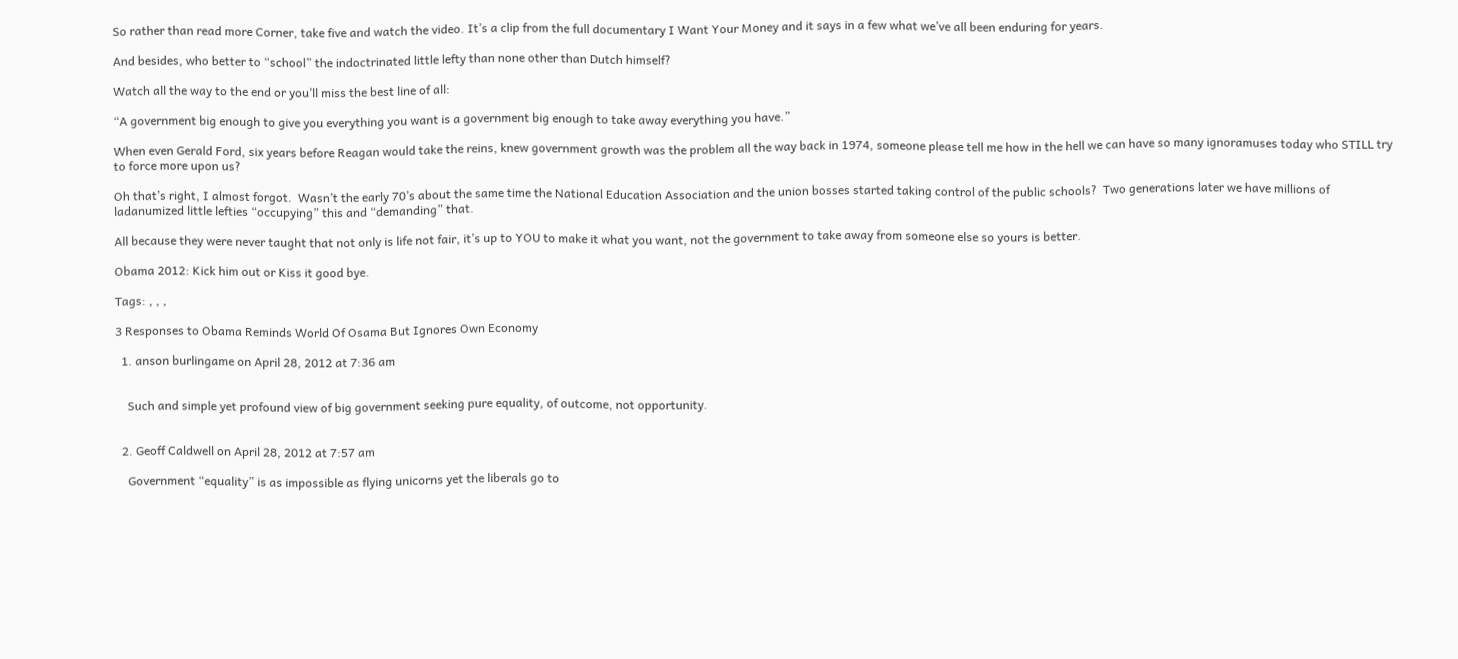So rather than read more Corner, take five and watch the video. It’s a clip from the full documentary I Want Your Money and it says in a few what we’ve all been enduring for years.

And besides, who better to “school” the indoctrinated little lefty than none other than Dutch himself?

Watch all the way to the end or you’ll miss the best line of all:

“A government big enough to give you everything you want is a government big enough to take away everything you have.”

When even Gerald Ford, six years before Reagan would take the reins, knew government growth was the problem all the way back in 1974, someone please tell me how in the hell we can have so many ignoramuses today who STILL try to force more upon us?

Oh that’s right, I almost forgot.  Wasn’t the early 70’s about the same time the National Education Association and the union bosses started taking control of the public schools?  Two generations later we have millions of ladanumized little lefties “occupying” this and “demanding” that.

All because they were never taught that not only is life not fair, it’s up to YOU to make it what you want, not the government to take away from someone else so yours is better.

Obama 2012: Kick him out or Kiss it good bye.

Tags: , , ,

3 Responses to Obama Reminds World Of Osama But Ignores Own Economy

  1. anson burlingame on April 28, 2012 at 7:36 am


    Such and simple yet profound view of big government seeking pure equality, of outcome, not opportunity.


  2. Geoff Caldwell on April 28, 2012 at 7:57 am

    Government “equality” is as impossible as flying unicorns yet the liberals go to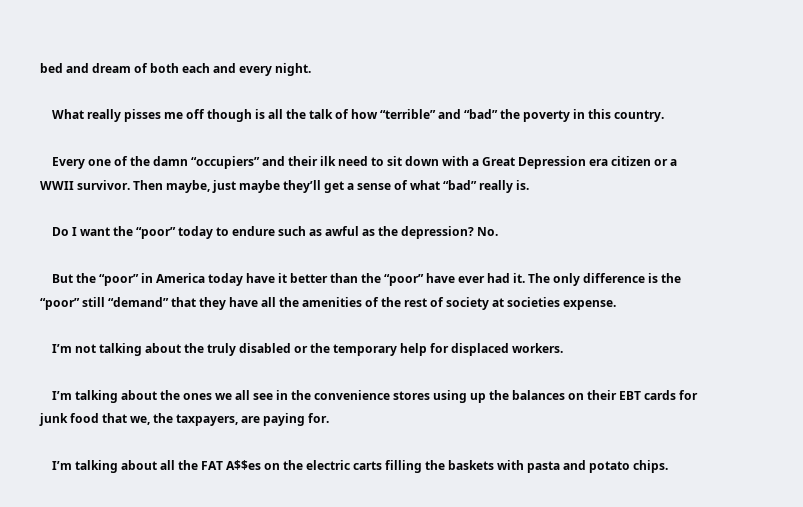bed and dream of both each and every night.

    What really pisses me off though is all the talk of how “terrible” and “bad” the poverty in this country.

    Every one of the damn “occupiers” and their ilk need to sit down with a Great Depression era citizen or a WWII survivor. Then maybe, just maybe they’ll get a sense of what “bad” really is.

    Do I want the “poor” today to endure such as awful as the depression? No.

    But the “poor” in America today have it better than the “poor” have ever had it. The only difference is the “poor” still “demand” that they have all the amenities of the rest of society at societies expense.

    I’m not talking about the truly disabled or the temporary help for displaced workers.

    I’m talking about the ones we all see in the convenience stores using up the balances on their EBT cards for junk food that we, the taxpayers, are paying for.

    I’m talking about all the FAT A$$es on the electric carts filling the baskets with pasta and potato chips.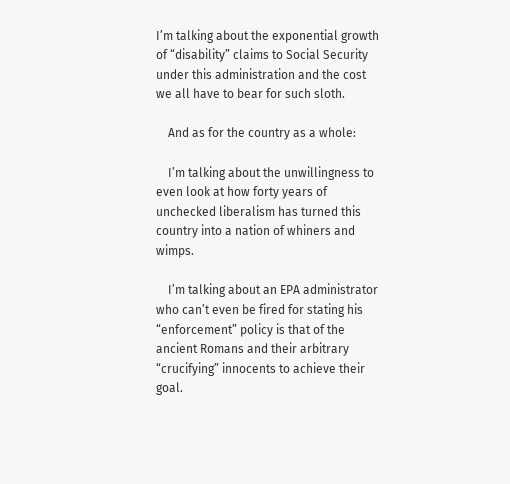I’m talking about the exponential growth of “disability” claims to Social Security under this administration and the cost we all have to bear for such sloth.

    And as for the country as a whole:

    I’m talking about the unwillingness to even look at how forty years of unchecked liberalism has turned this country into a nation of whiners and wimps.

    I’m talking about an EPA administrator who can’t even be fired for stating his “enforcement” policy is that of the ancient Romans and their arbitrary “crucifying” innocents to achieve their goal.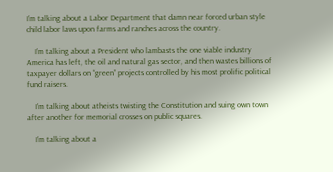I’m talking about a Labor Department that damn near forced urban style child labor laws upon farms and ranches across the country.

    I’m talking about a President who lambasts the one viable industry America has left, the oil and natural gas sector, and then wastes billions of taxpayer dollars on “green” projects controlled by his most prolific political fund raisers.

    I’m talking about atheists twisting the Constitution and suing own town after another for memorial crosses on public squares.

    I’m talking about a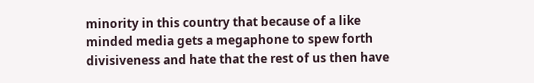minority in this country that because of a like minded media gets a megaphone to spew forth divisiveness and hate that the rest of us then have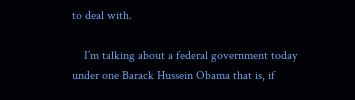to deal with.

    I’m talking about a federal government today under one Barack Hussein Obama that is, if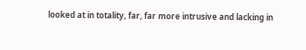looked at in totality, far, far more intrusive and lacking in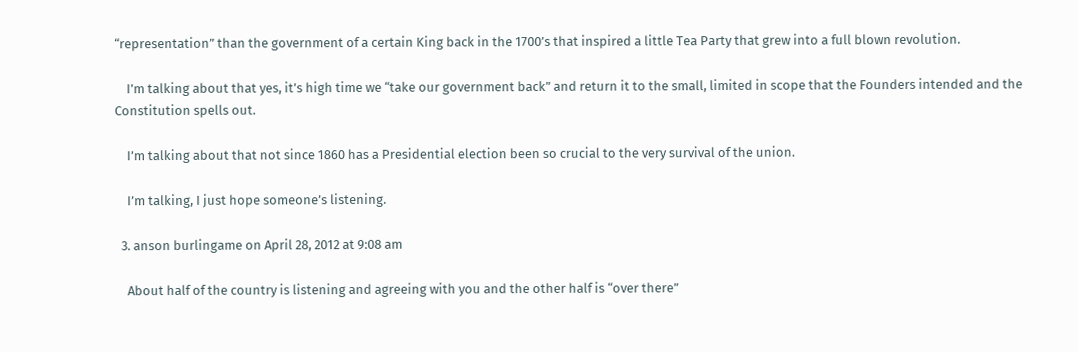“representation” than the government of a certain King back in the 1700’s that inspired a little Tea Party that grew into a full blown revolution.

    I’m talking about that yes, it’s high time we “take our government back” and return it to the small, limited in scope that the Founders intended and the Constitution spells out.

    I’m talking about that not since 1860 has a Presidential election been so crucial to the very survival of the union.

    I’m talking, I just hope someone’s listening.

  3. anson burlingame on April 28, 2012 at 9:08 am

    About half of the country is listening and agreeing with you and the other half is “over there”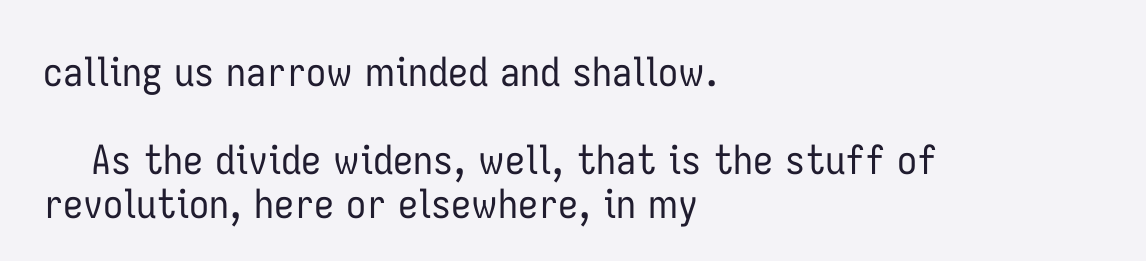calling us narrow minded and shallow.

    As the divide widens, well, that is the stuff of revolution, here or elsewhere, in my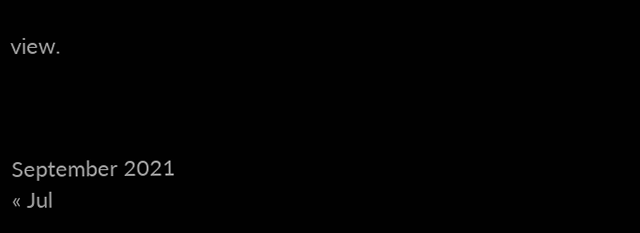view.



September 2021
« Jul